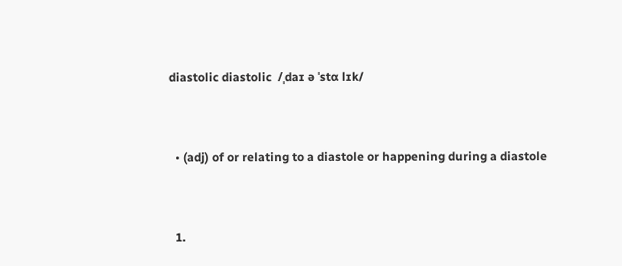diastolic diastolic  /ˌdaɪ ə ˈstɑ lɪk/


  • (adj) of or relating to a diastole or happening during a diastole


  1.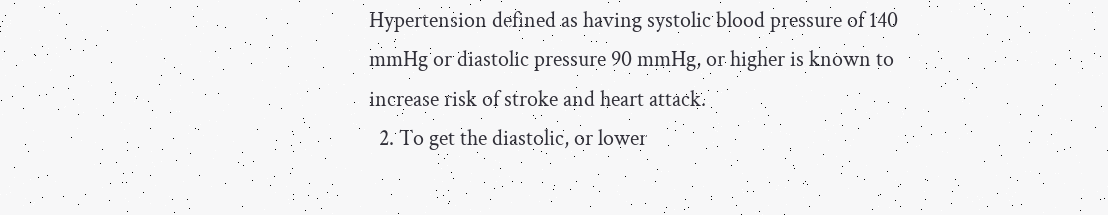Hypertension defined as having systolic blood pressure of 140 mmHg or diastolic pressure 90 mmHg, or higher is known to increase risk of stroke and heart attack.
  2. To get the diastolic, or lower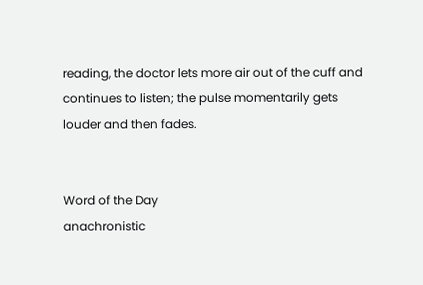reading, the doctor lets more air out of the cuff and continues to listen; the pulse momentarily gets louder and then fades.


Word of the Day
anachronistic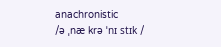anachronistic
/ə ˌnæ krə ˈnɪ stɪk /